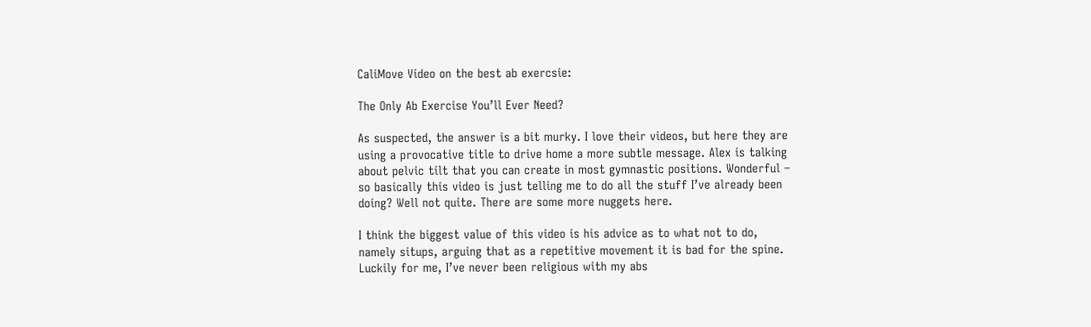CaliMove Video on the best ab exercsie:

The Only Ab Exercise You’ll Ever Need?

As suspected, the answer is a bit murky. I love their videos, but here they are using a provocative title to drive home a more subtle message. Alex is talking about pelvic tilt that you can create in most gymnastic positions. Wonderful – so basically this video is just telling me to do all the stuff I’ve already been doing? Well not quite. There are some more nuggets here.

I think the biggest value of this video is his advice as to what not to do, namely situps, arguing that as a repetitive movement it is bad for the spine. Luckily for me, I’ve never been religious with my abs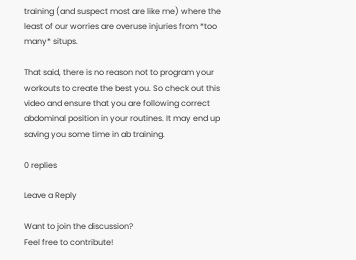training (and suspect most are like me) where the least of our worries are overuse injuries from *too many* situps.

That said, there is no reason not to program your workouts to create the best you. So check out this video and ensure that you are following correct abdominal position in your routines. It may end up saving you some time in ab training.

0 replies

Leave a Reply

Want to join the discussion?
Feel free to contribute!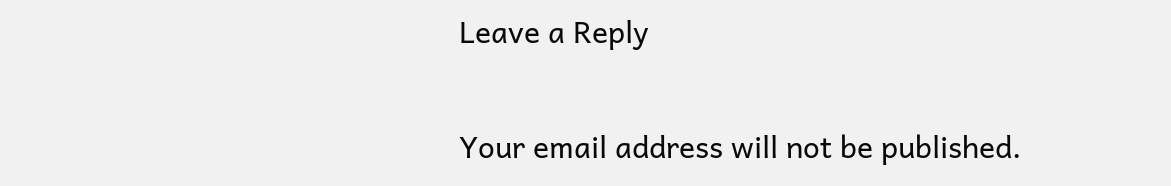Leave a Reply

Your email address will not be published.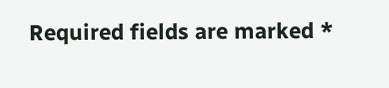Required fields are marked *